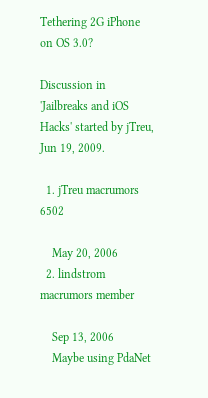Tethering 2G iPhone on OS 3.0?

Discussion in 'Jailbreaks and iOS Hacks' started by jTreu, Jun 19, 2009.

  1. jTreu macrumors 6502

    May 20, 2006
  2. lindstrom macrumors member

    Sep 13, 2006
    Maybe using PdaNet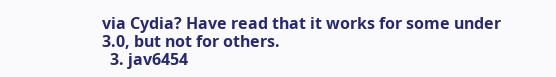via Cydia? Have read that it works for some under 3.0, but not for others.
  3. jav6454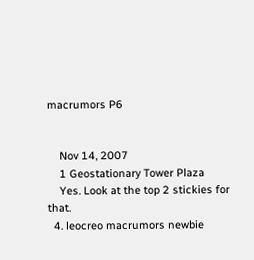macrumors P6


    Nov 14, 2007
    1 Geostationary Tower Plaza
    Yes. Look at the top 2 stickies for that.
  4. leocreo macrumors newbie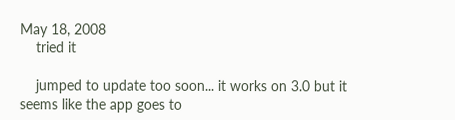May 18, 2008
    tried it

    jumped to update too soon... it works on 3.0 but it seems like the app goes to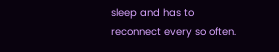sleep and has to reconnect every so often.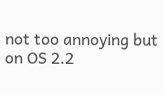not too annoying but on OS 2.2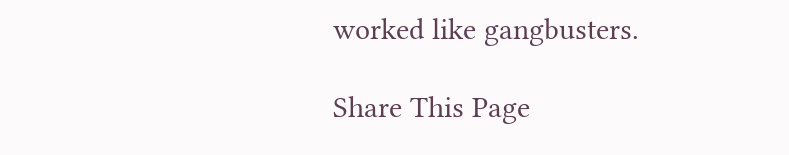worked like gangbusters.

Share This Page